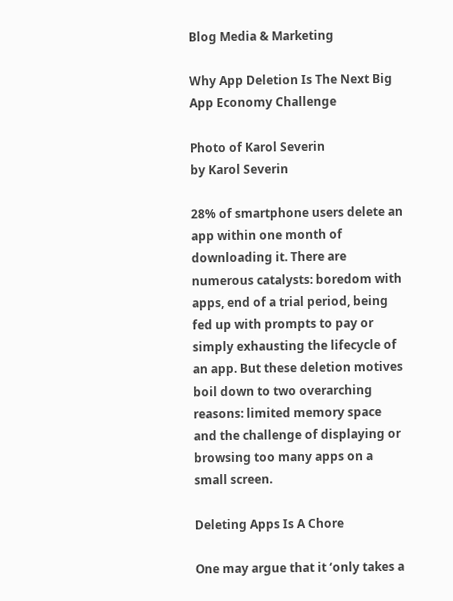Blog Media & Marketing

Why App Deletion Is The Next Big App Economy Challenge

Photo of Karol Severin
by Karol Severin

28% of smartphone users delete an app within one month of downloading it. There are numerous catalysts: boredom with apps, end of a trial period, being fed up with prompts to pay or simply exhausting the lifecycle of an app. But these deletion motives boil down to two overarching reasons: limited memory space and the challenge of displaying or browsing too many apps on a small screen.

Deleting Apps Is A Chore

One may argue that it ‘only takes a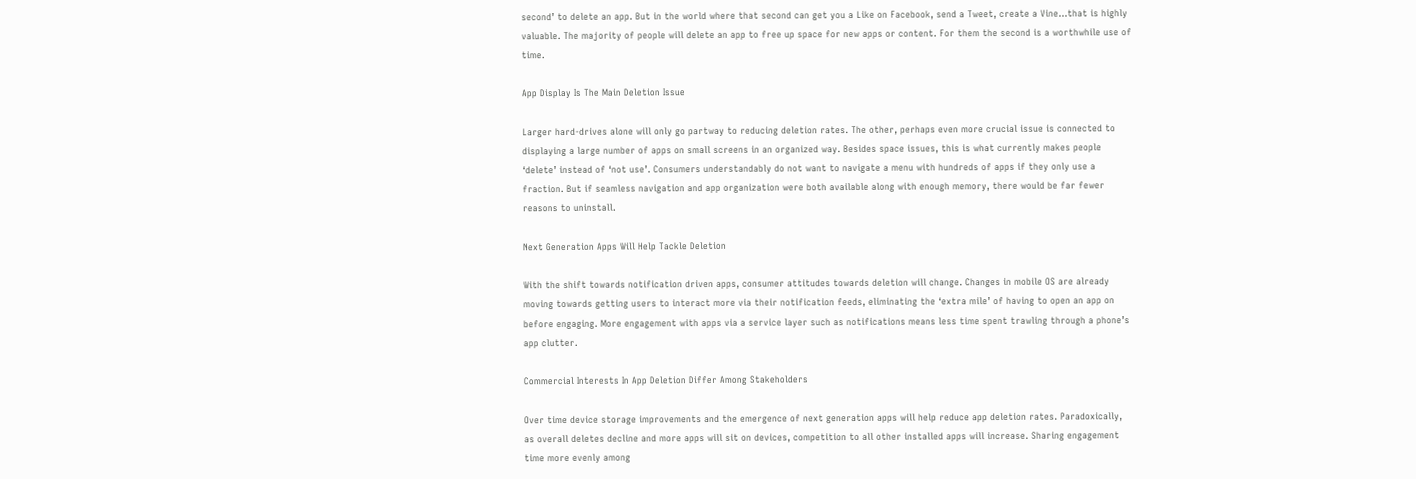second’ to delete an app. But in the world where that second can get you a Like on Facebook, send a Tweet, create a Vine…that is highly valuable. The majority of people will delete an app to free up space for new apps or content. For them the second is a worthwhile use of time.

App Display Is The Main Deletion Issue

Larger hard-drives alone will only go partway to reducing deletion rates. The other, perhaps even more crucial issue is connected to displaying a large number of apps on small screens in an organized way. Besides space issues, this is what currently makes people ‘delete’ instead of ‘not use’. Consumers understandably do not want to navigate a menu with hundreds of apps if they only use a fraction. But if seamless navigation and app organization were both available along with enough memory, there would be far fewer reasons to uninstall.

Next Generation Apps Will Help Tackle Deletion

With the shift towards notification driven apps, consumer attitudes towards deletion will change. Changes in mobile OS are already moving towards getting users to interact more via their notification feeds, eliminating the ‘extra mile’ of having to open an app on before engaging. More engagement with apps via a service layer such as notifications means less time spent trawling through a phone’s app clutter.

Commercial Interests In App Deletion Differ Among Stakeholders

Over time device storage improvements and the emergence of next generation apps will help reduce app deletion rates. Paradoxically, as overall deletes decline and more apps will sit on devices, competition to all other installed apps will increase. Sharing engagement time more evenly among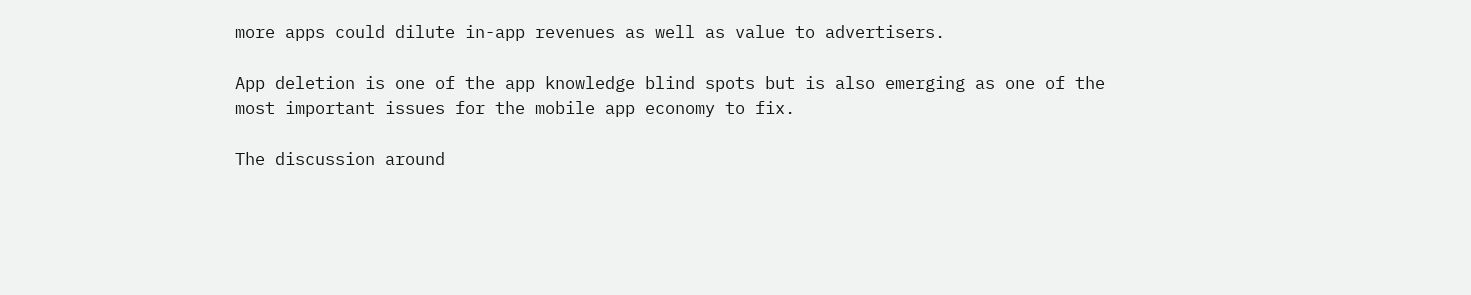more apps could dilute in-app revenues as well as value to advertisers.

App deletion is one of the app knowledge blind spots but is also emerging as one of the most important issues for the mobile app economy to fix.

The discussion around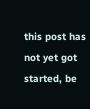this post has not yet got started, be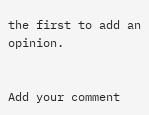the first to add an opinion.


Add your comment